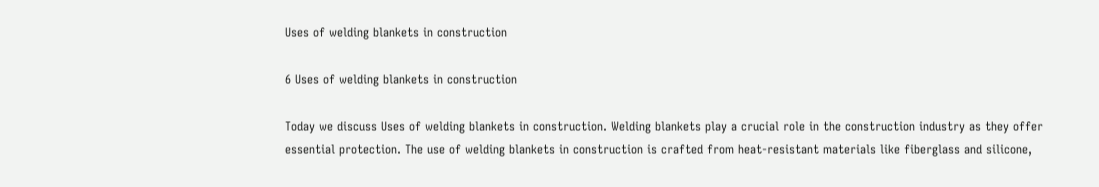Uses of welding blankets in construction

6 Uses of welding blankets in construction

Today we discuss Uses of welding blankets in construction. Welding blankets play a crucial role in the construction industry as they offer essential protection. The use of welding blankets in construction is crafted from heat-resistant materials like fiberglass and silicone,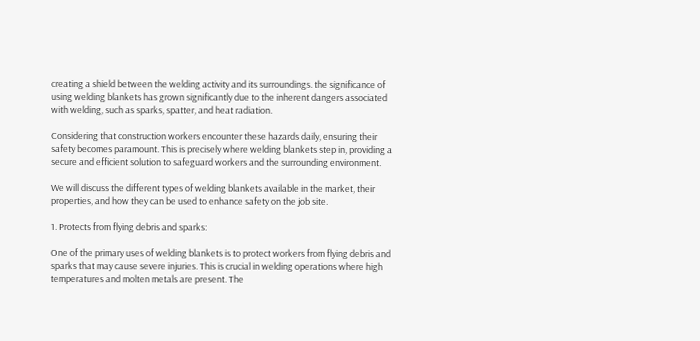creating a shield between the welding activity and its surroundings. the significance of using welding blankets has grown significantly due to the inherent dangers associated with welding, such as sparks, spatter, and heat radiation.

Considering that construction workers encounter these hazards daily, ensuring their safety becomes paramount. This is precisely where welding blankets step in, providing a secure and efficient solution to safeguard workers and the surrounding environment.

We will discuss the different types of welding blankets available in the market, their properties, and how they can be used to enhance safety on the job site.

1. Protects from flying debris and sparks:

One of the primary uses of welding blankets is to protect workers from flying debris and sparks that may cause severe injuries. This is crucial in welding operations where high temperatures and molten metals are present. The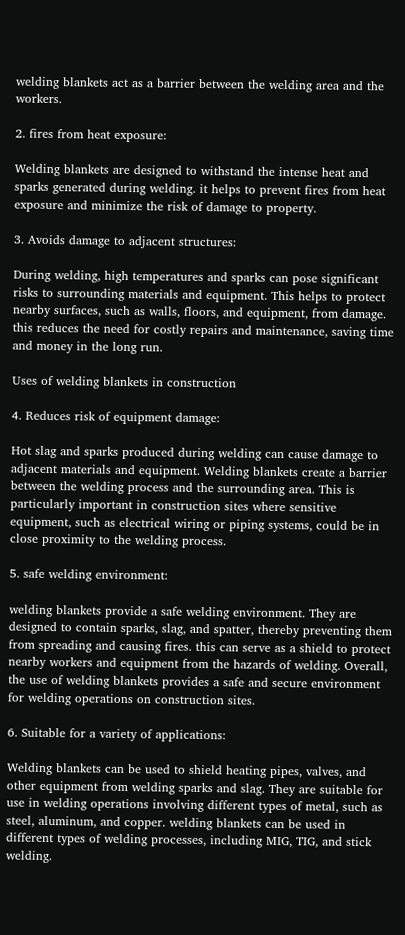welding blankets act as a barrier between the welding area and the workers.

2. fires from heat exposure:

Welding blankets are designed to withstand the intense heat and sparks generated during welding. it helps to prevent fires from heat exposure and minimize the risk of damage to property.

3. Avoids damage to adjacent structures:

During welding, high temperatures and sparks can pose significant risks to surrounding materials and equipment. This helps to protect nearby surfaces, such as walls, floors, and equipment, from damage. this reduces the need for costly repairs and maintenance, saving time and money in the long run.

Uses of welding blankets in construction

4. Reduces risk of equipment damage:

Hot slag and sparks produced during welding can cause damage to adjacent materials and equipment. Welding blankets create a barrier between the welding process and the surrounding area. This is particularly important in construction sites where sensitive equipment, such as electrical wiring or piping systems, could be in close proximity to the welding process.

5. safe welding environment:

welding blankets provide a safe welding environment. They are designed to contain sparks, slag, and spatter, thereby preventing them from spreading and causing fires. this can serve as a shield to protect nearby workers and equipment from the hazards of welding. Overall, the use of welding blankets provides a safe and secure environment for welding operations on construction sites.

6. Suitable for a variety of applications:

Welding blankets can be used to shield heating pipes, valves, and other equipment from welding sparks and slag. They are suitable for use in welding operations involving different types of metal, such as steel, aluminum, and copper. welding blankets can be used in different types of welding processes, including MIG, TIG, and stick welding.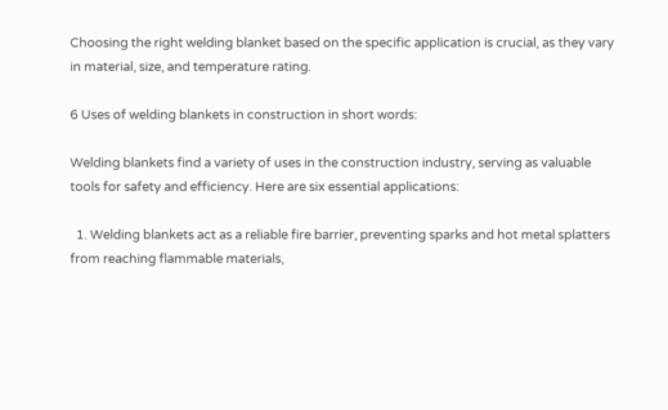Choosing the right welding blanket based on the specific application is crucial, as they vary in material, size, and temperature rating.

6 Uses of welding blankets in construction in short words:

Welding blankets find a variety of uses in the construction industry, serving as valuable tools for safety and efficiency. Here are six essential applications:

  1. Welding blankets act as a reliable fire barrier, preventing sparks and hot metal splatters from reaching flammable materials,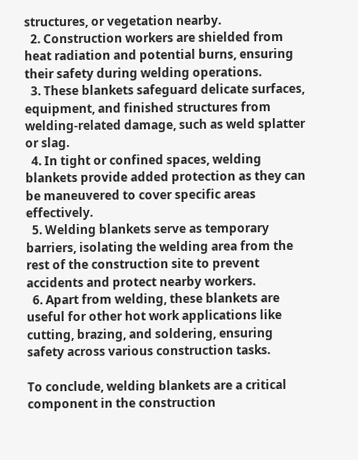structures, or vegetation nearby.
  2. Construction workers are shielded from heat radiation and potential burns, ensuring their safety during welding operations.
  3. These blankets safeguard delicate surfaces, equipment, and finished structures from welding-related damage, such as weld splatter or slag.
  4. In tight or confined spaces, welding blankets provide added protection as they can be maneuvered to cover specific areas effectively.
  5. Welding blankets serve as temporary barriers, isolating the welding area from the rest of the construction site to prevent accidents and protect nearby workers.
  6. Apart from welding, these blankets are useful for other hot work applications like cutting, brazing, and soldering, ensuring safety across various construction tasks.

To conclude, welding blankets are a critical component in the construction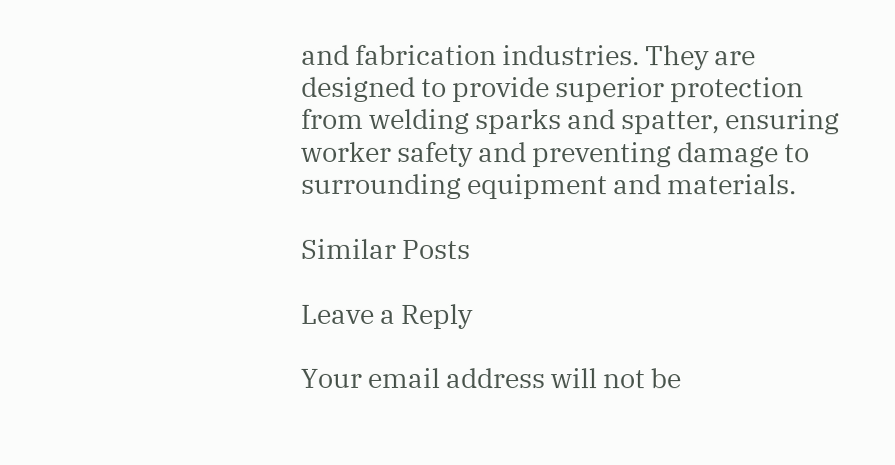and fabrication industries. They are designed to provide superior protection from welding sparks and spatter, ensuring worker safety and preventing damage to surrounding equipment and materials.

Similar Posts

Leave a Reply

Your email address will not be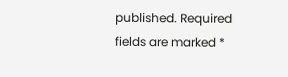published. Required fields are marked *